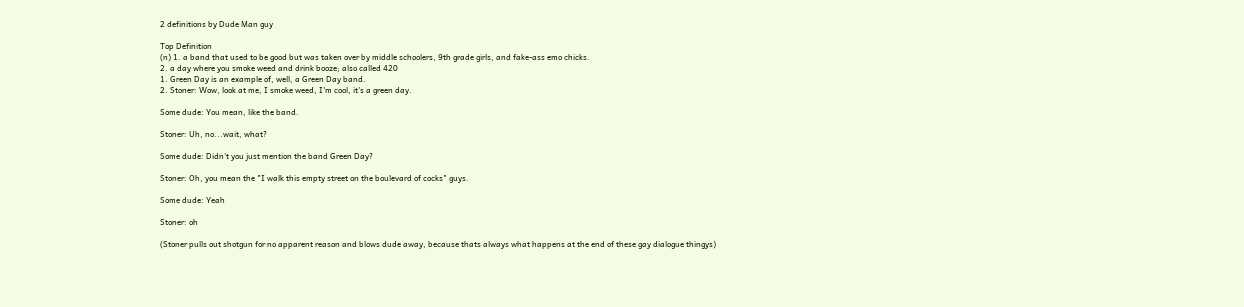2 definitions by Dude Man guy

Top Definition
(n) 1. a band that used to be good but was taken over by middle schoolers, 9th grade girls, and fake-ass emo chicks.
2. a day where you smoke weed and drink booze; also called 420
1. Green Day is an example of, well, a Green Day band.
2. Stoner: Wow, look at me, I smoke weed, I'm cool, it's a green day.

Some dude: You mean, like the band.

Stoner: Uh, no...wait, what?

Some dude: Didn't you just mention the band Green Day?

Stoner: Oh, you mean the "I walk this empty street on the boulevard of cocks" guys.

Some dude: Yeah

Stoner: oh

(Stoner pulls out shotgun for no apparent reason and blows dude away, because thats always what happens at the end of these gay dialogue thingys)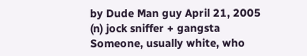by Dude Man guy April 21, 2005
(n) jock sniffer + gangsta
Someone, usually white, who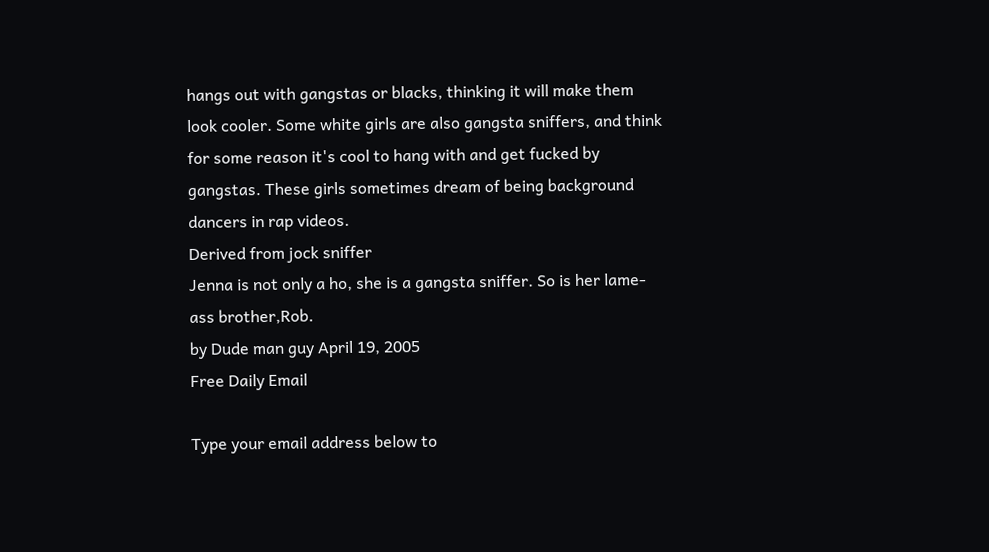hangs out with gangstas or blacks, thinking it will make them look cooler. Some white girls are also gangsta sniffers, and think for some reason it's cool to hang with and get fucked by gangstas. These girls sometimes dream of being background dancers in rap videos.
Derived from jock sniffer
Jenna is not only a ho, she is a gangsta sniffer. So is her lame-ass brother,Rob.
by Dude man guy April 19, 2005
Free Daily Email

Type your email address below to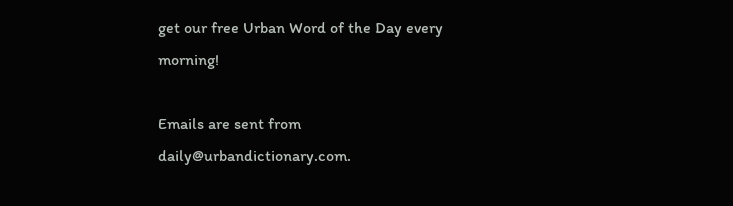get our free Urban Word of the Day every morning!

Emails are sent from daily@urbandictionary.com.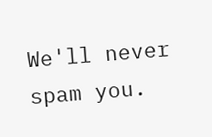We'll never spam you.